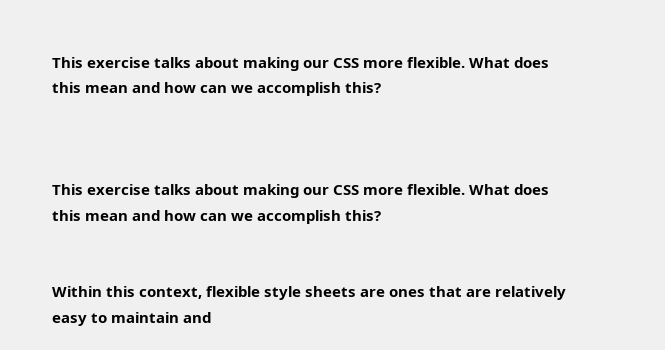This exercise talks about making our CSS more flexible. What does this mean and how can we accomplish this?



This exercise talks about making our CSS more flexible. What does this mean and how can we accomplish this?


Within this context, flexible style sheets are ones that are relatively easy to maintain and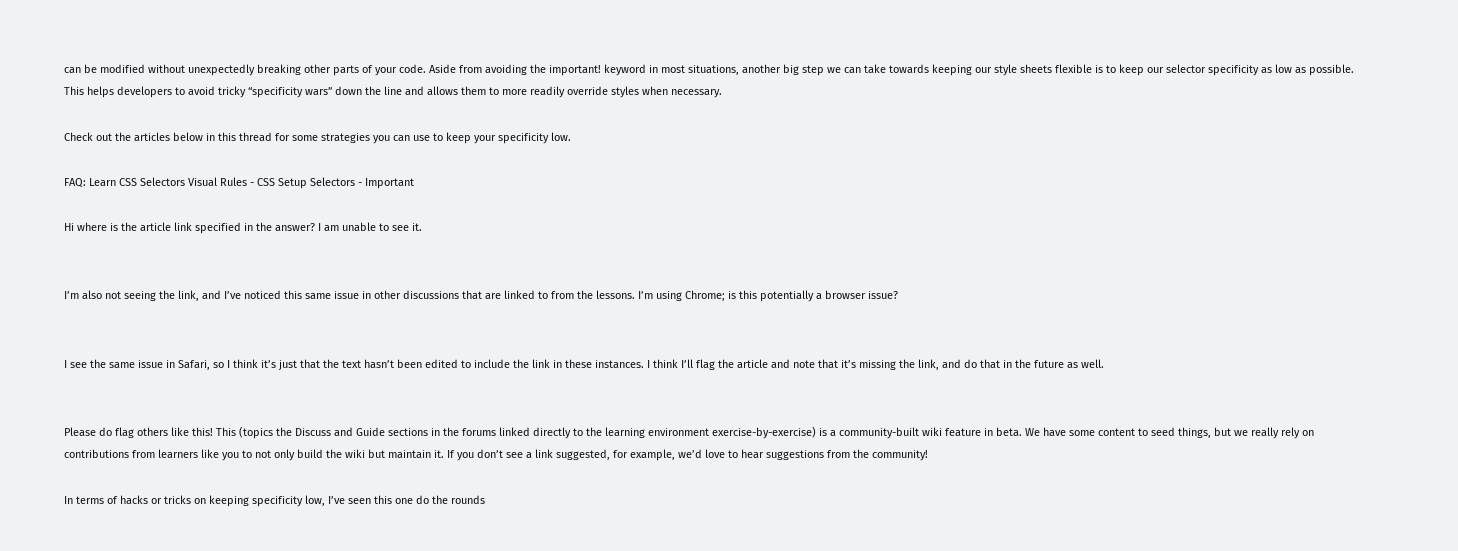can be modified without unexpectedly breaking other parts of your code. Aside from avoiding the important! keyword in most situations, another big step we can take towards keeping our style sheets flexible is to keep our selector specificity as low as possible. This helps developers to avoid tricky “specificity wars” down the line and allows them to more readily override styles when necessary.

Check out the articles below in this thread for some strategies you can use to keep your specificity low.

FAQ: Learn CSS Selectors Visual Rules - CSS Setup Selectors - Important

Hi where is the article link specified in the answer? I am unable to see it.


I’m also not seeing the link, and I’ve noticed this same issue in other discussions that are linked to from the lessons. I’m using Chrome; is this potentially a browser issue?


I see the same issue in Safari, so I think it’s just that the text hasn’t been edited to include the link in these instances. I think I’ll flag the article and note that it’s missing the link, and do that in the future as well.


Please do flag others like this! This (topics the Discuss and Guide sections in the forums linked directly to the learning environment exercise-by-exercise) is a community-built wiki feature in beta. We have some content to seed things, but we really rely on contributions from learners like you to not only build the wiki but maintain it. If you don’t see a link suggested, for example, we’d love to hear suggestions from the community!

In terms of hacks or tricks on keeping specificity low, I’ve seen this one do the rounds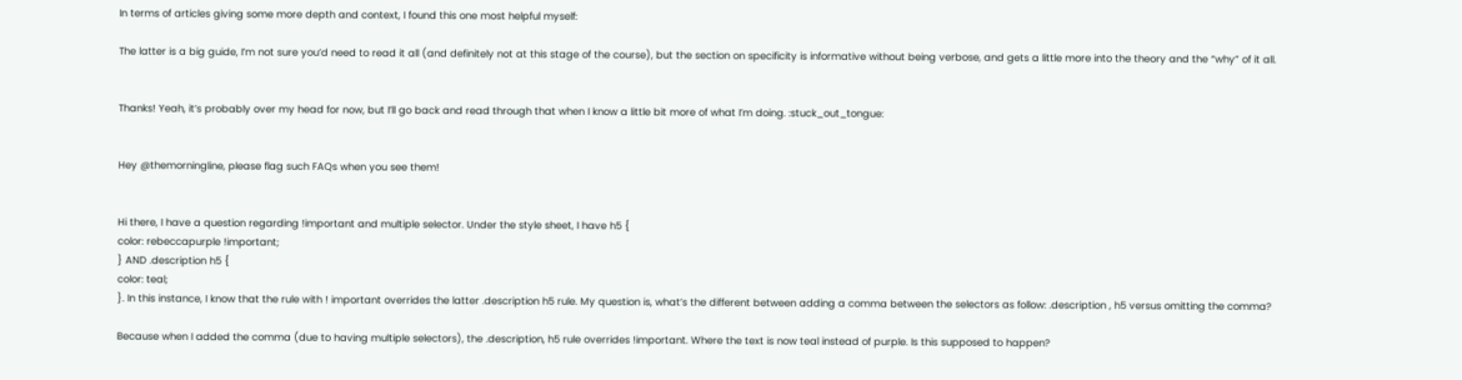In terms of articles giving some more depth and context, I found this one most helpful myself:

The latter is a big guide, I’m not sure you’d need to read it all (and definitely not at this stage of the course), but the section on specificity is informative without being verbose, and gets a little more into the theory and the “why” of it all.


Thanks! Yeah, it’s probably over my head for now, but I’ll go back and read through that when I know a little bit more of what I’m doing. :stuck_out_tongue:


Hey @themorningline, please flag such FAQs when you see them!


Hi there, I have a question regarding !important and multiple selector. Under the style sheet, I have h5 {
color: rebeccapurple !important;
} AND .description h5 {
color: teal;
}. In this instance, I know that the rule with ! important overrides the latter .description h5 rule. My question is, what’s the different between adding a comma between the selectors as follow: .description , h5 versus omitting the comma?

Because when I added the comma (due to having multiple selectors), the .description, h5 rule overrides !important. Where the text is now teal instead of purple. Is this supposed to happen?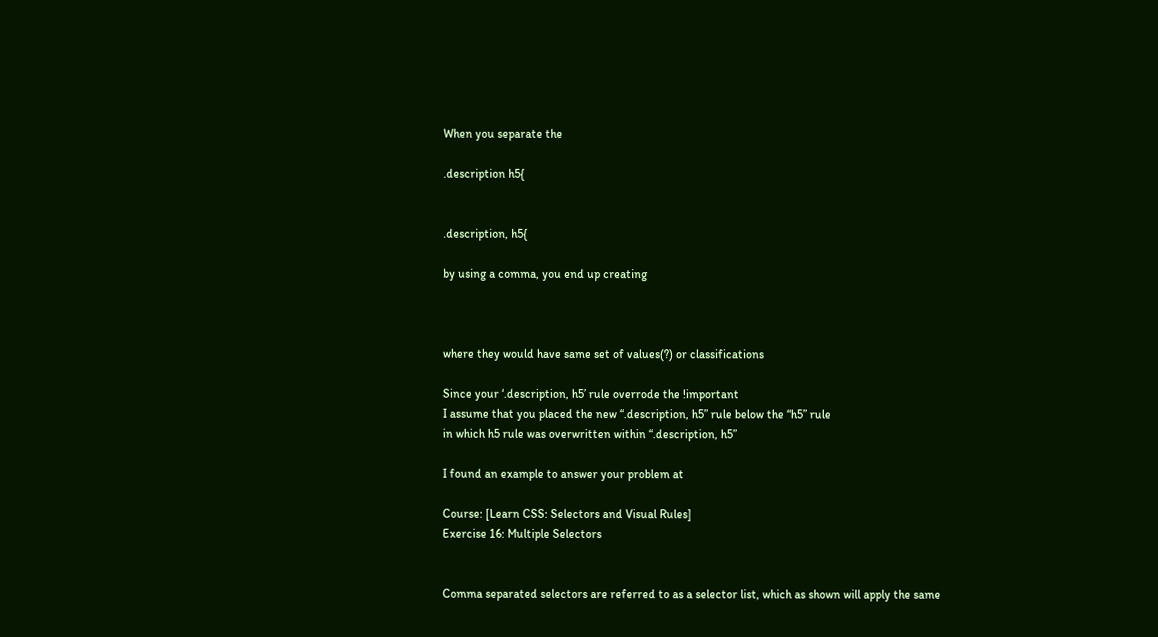When you separate the

.description h5{


.description, h5{

by using a comma, you end up creating



where they would have same set of values(?) or classifications

Since your ‘.description, h5’ rule overrode the !important
I assume that you placed the new “.description, h5” rule below the “h5” rule
in which h5 rule was overwritten within “.description, h5”

I found an example to answer your problem at

Course: [Learn CSS: Selectors and Visual Rules]
Exercise 16: Multiple Selectors


Comma separated selectors are referred to as a selector list, which as shown will apply the same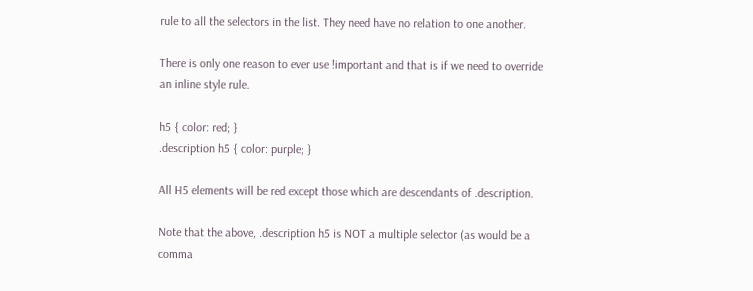rule to all the selectors in the list. They need have no relation to one another.

There is only one reason to ever use !important and that is if we need to override an inline style rule.

h5 { color: red; }
.description h5 { color: purple; }

All H5 elements will be red except those which are descendants of .description.

Note that the above, .description h5 is NOT a multiple selector (as would be a comma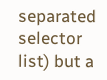separated selector list) but a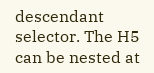descendant selector. The H5 can be nested at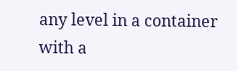any level in a container with a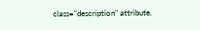class="description" attribute.